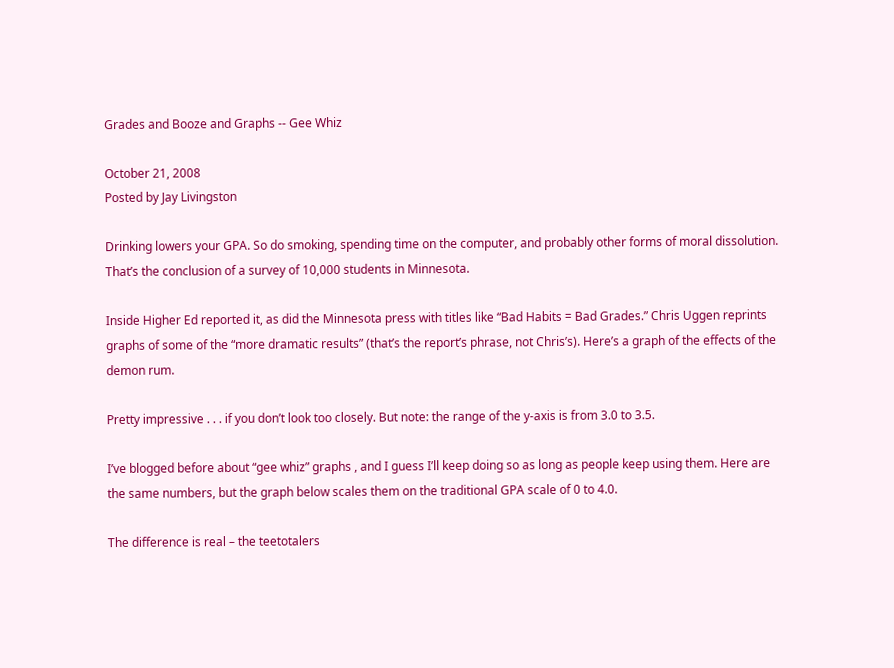Grades and Booze and Graphs -- Gee Whiz

October 21, 2008
Posted by Jay Livingston

Drinking lowers your GPA. So do smoking, spending time on the computer, and probably other forms of moral dissolution. That’s the conclusion of a survey of 10,000 students in Minnesota.

Inside Higher Ed reported it, as did the Minnesota press with titles like “Bad Habits = Bad Grades.” Chris Uggen reprints graphs of some of the “more dramatic results” (that’s the report’s phrase, not Chris’s). Here’s a graph of the effects of the demon rum.

Pretty impressive . . . if you don’t look too closely. But note: the range of the y-axis is from 3.0 to 3.5.

I’ve blogged before about “gee whiz” graphs , and I guess I’ll keep doing so as long as people keep using them. Here are the same numbers, but the graph below scales them on the traditional GPA scale of 0 to 4.0.

The difference is real – the teetotalers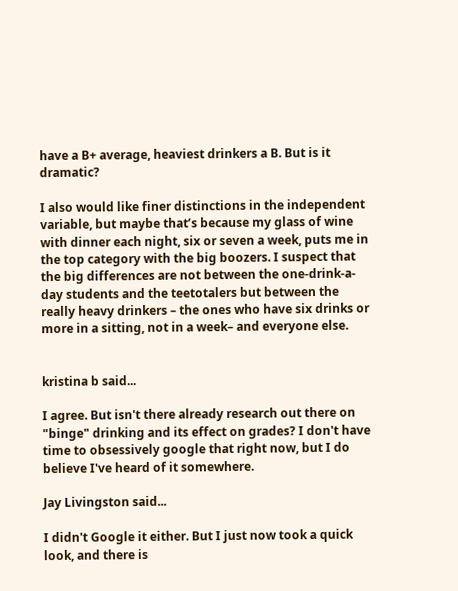have a B+ average, heaviest drinkers a B. But is it dramatic?

I also would like finer distinctions in the independent variable, but maybe that’s because my glass of wine with dinner each night, six or seven a week, puts me in the top category with the big boozers. I suspect that the big differences are not between the one-drink-a-day students and the teetotalers but between the really heavy drinkers – the ones who have six drinks or more in a sitting, not in a week– and everyone else.


kristina b said...

I agree. But isn't there already research out there on "binge" drinking and its effect on grades? I don't have time to obsessively google that right now, but I do believe I've heard of it somewhere.

Jay Livingston said...

I didn't Google it either. But I just now took a quick look, and there is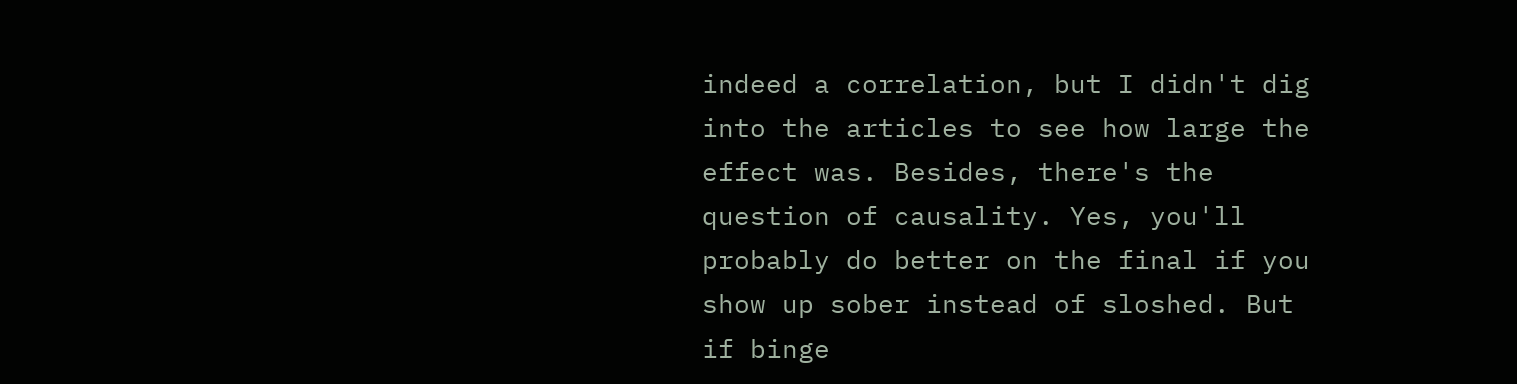indeed a correlation, but I didn't dig into the articles to see how large the effect was. Besides, there's the question of causality. Yes, you'll probably do better on the final if you show up sober instead of sloshed. But if binge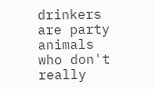drinkers are party animals who don't really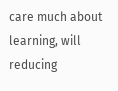care much about learning, will reducing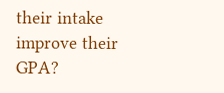their intake improve their GPA?